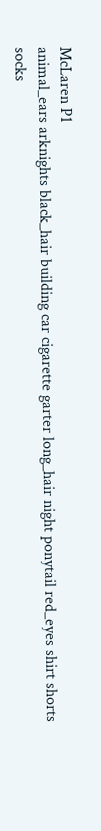McLaren P1
animal_ears arknights black_hair building car cigarette garter long_hair night ponytail red_eyes shirt shorts socks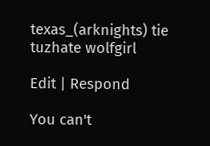texas_(arknights) tie tuzhate wolfgirl

Edit | Respond

You can't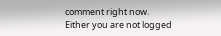comment right now.
Either you are not logged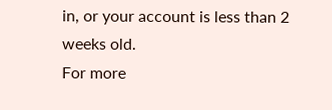in, or your account is less than 2 weeks old.
For more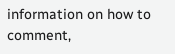information on how to comment,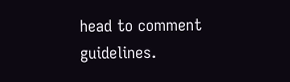head to comment guidelines.